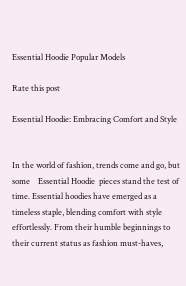Essential Hoodie Popular Models

Rate this post

Essential Hoodie: Embracing Comfort and Style


In the world of fashion, trends come and go, but some    Essential Hoodie  pieces stand the test of time. Essential hoodies have emerged as a timeless staple, blending comfort with style effortlessly. From their humble beginnings to their current status as fashion must-haves,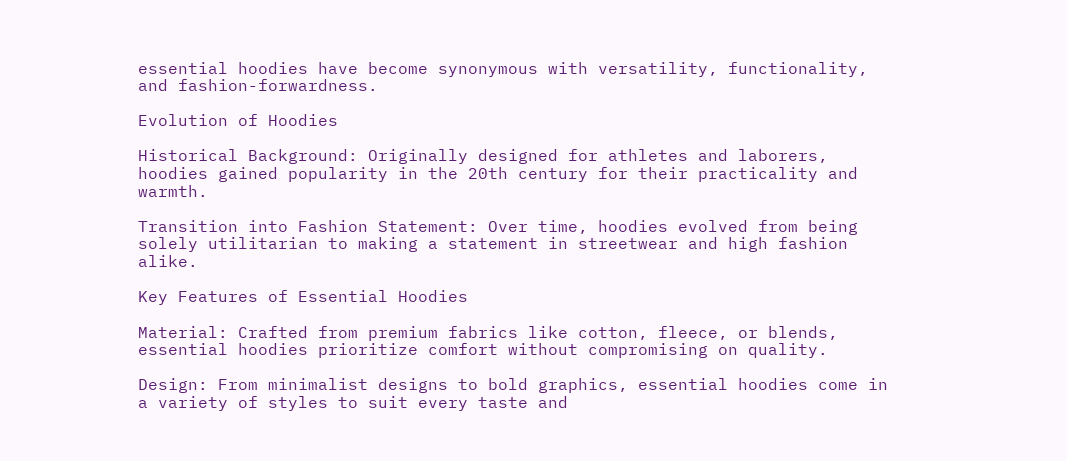essential hoodies have become synonymous with versatility, functionality, and fashion-forwardness.

Evolution of Hoodies

Historical Background: Originally designed for athletes and laborers, hoodies gained popularity in the 20th century for their practicality and warmth.

Transition into Fashion Statement: Over time, hoodies evolved from being solely utilitarian to making a statement in streetwear and high fashion alike.

Key Features of Essential Hoodies

Material: Crafted from premium fabrics like cotton, fleece, or blends, essential hoodies prioritize comfort without compromising on quality.

Design: From minimalist designs to bold graphics, essential hoodies come in a variety of styles to suit every taste and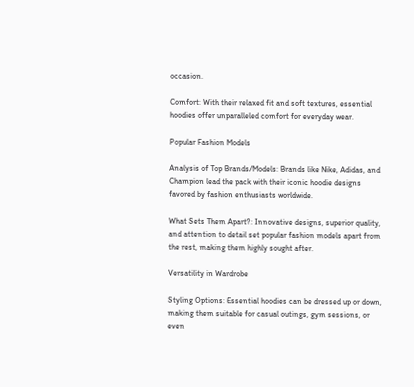occasion.

Comfort: With their relaxed fit and soft textures, essential hoodies offer unparalleled comfort for everyday wear.

Popular Fashion Models

Analysis of Top Brands/Models: Brands like Nike, Adidas, and Champion lead the pack with their iconic hoodie designs favored by fashion enthusiasts worldwide.

What Sets Them Apart?: Innovative designs, superior quality, and attention to detail set popular fashion models apart from the rest, making them highly sought after.

Versatility in Wardrobe

Styling Options: Essential hoodies can be dressed up or down, making them suitable for casual outings, gym sessions, or even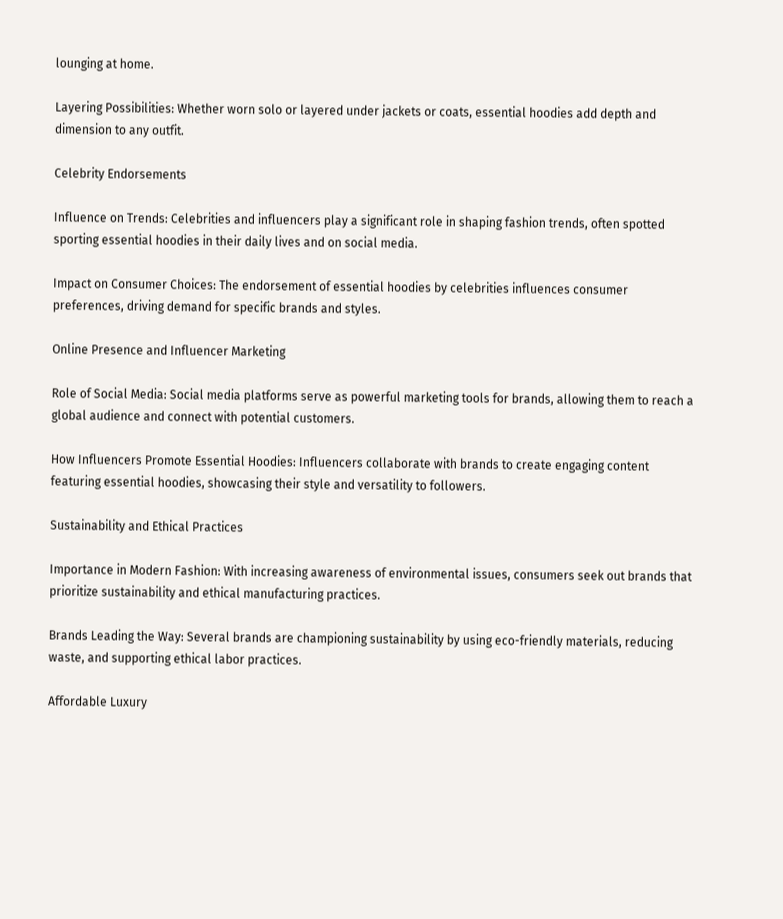lounging at home.

Layering Possibilities: Whether worn solo or layered under jackets or coats, essential hoodies add depth and dimension to any outfit.

Celebrity Endorsements

Influence on Trends: Celebrities and influencers play a significant role in shaping fashion trends, often spotted sporting essential hoodies in their daily lives and on social media.

Impact on Consumer Choices: The endorsement of essential hoodies by celebrities influences consumer preferences, driving demand for specific brands and styles.

Online Presence and Influencer Marketing

Role of Social Media: Social media platforms serve as powerful marketing tools for brands, allowing them to reach a global audience and connect with potential customers.

How Influencers Promote Essential Hoodies: Influencers collaborate with brands to create engaging content featuring essential hoodies, showcasing their style and versatility to followers.

Sustainability and Ethical Practices

Importance in Modern Fashion: With increasing awareness of environmental issues, consumers seek out brands that prioritize sustainability and ethical manufacturing practices.

Brands Leading the Way: Several brands are championing sustainability by using eco-friendly materials, reducing waste, and supporting ethical labor practices.

Affordable Luxury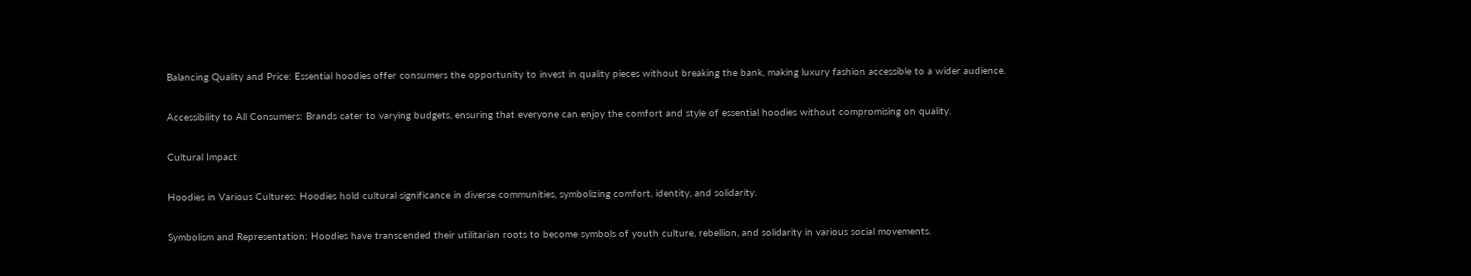Balancing Quality and Price: Essential hoodies offer consumers the opportunity to invest in quality pieces without breaking the bank, making luxury fashion accessible to a wider audience.

Accessibility to All Consumers: Brands cater to varying budgets, ensuring that everyone can enjoy the comfort and style of essential hoodies without compromising on quality.

Cultural Impact

Hoodies in Various Cultures: Hoodies hold cultural significance in diverse communities, symbolizing comfort, identity, and solidarity.

Symbolism and Representation: Hoodies have transcended their utilitarian roots to become symbols of youth culture, rebellion, and solidarity in various social movements.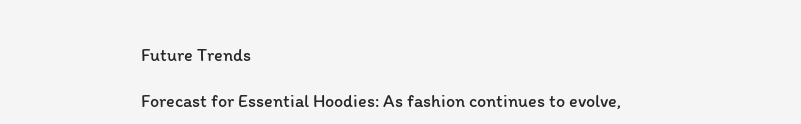Future Trends

Forecast for Essential Hoodies: As fashion continues to evolve,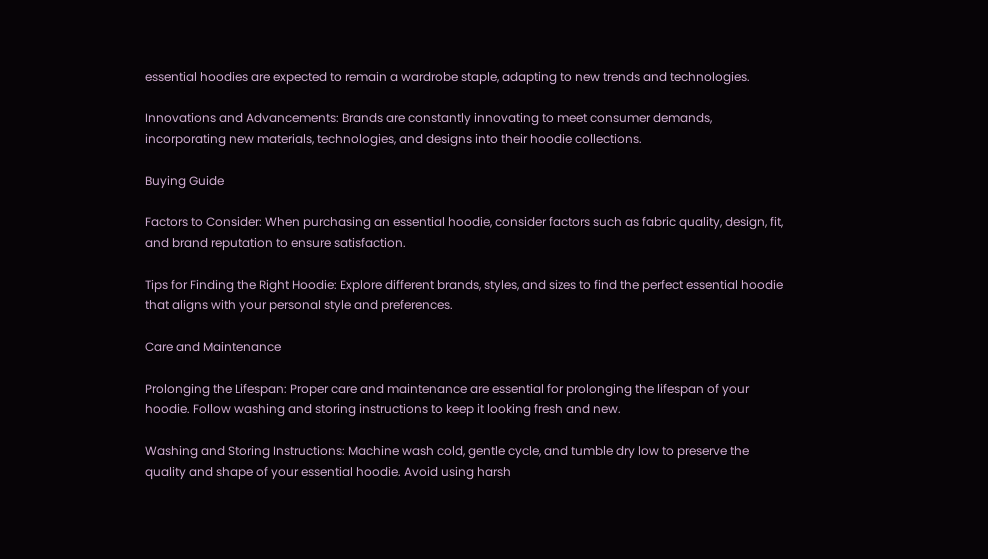essential hoodies are expected to remain a wardrobe staple, adapting to new trends and technologies.

Innovations and Advancements: Brands are constantly innovating to meet consumer demands, incorporating new materials, technologies, and designs into their hoodie collections.

Buying Guide

Factors to Consider: When purchasing an essential hoodie, consider factors such as fabric quality, design, fit, and brand reputation to ensure satisfaction.

Tips for Finding the Right Hoodie: Explore different brands, styles, and sizes to find the perfect essential hoodie that aligns with your personal style and preferences.

Care and Maintenance

Prolonging the Lifespan: Proper care and maintenance are essential for prolonging the lifespan of your hoodie. Follow washing and storing instructions to keep it looking fresh and new.

Washing and Storing Instructions: Machine wash cold, gentle cycle, and tumble dry low to preserve the quality and shape of your essential hoodie. Avoid using harsh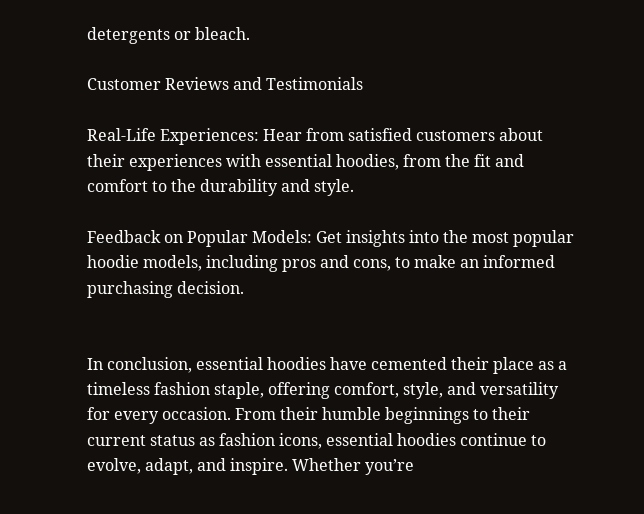detergents or bleach.

Customer Reviews and Testimonials

Real-Life Experiences: Hear from satisfied customers about their experiences with essential hoodies, from the fit and comfort to the durability and style.

Feedback on Popular Models: Get insights into the most popular hoodie models, including pros and cons, to make an informed purchasing decision.


In conclusion, essential hoodies have cemented their place as a timeless fashion staple, offering comfort, style, and versatility for every occasion. From their humble beginnings to their current status as fashion icons, essential hoodies continue to evolve, adapt, and inspire. Whether you’re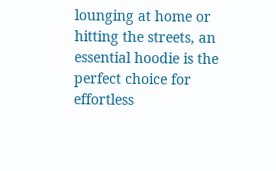lounging at home or hitting the streets, an essential hoodie is the perfect choice for effortless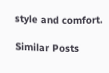style and comfort.

Similar Posts